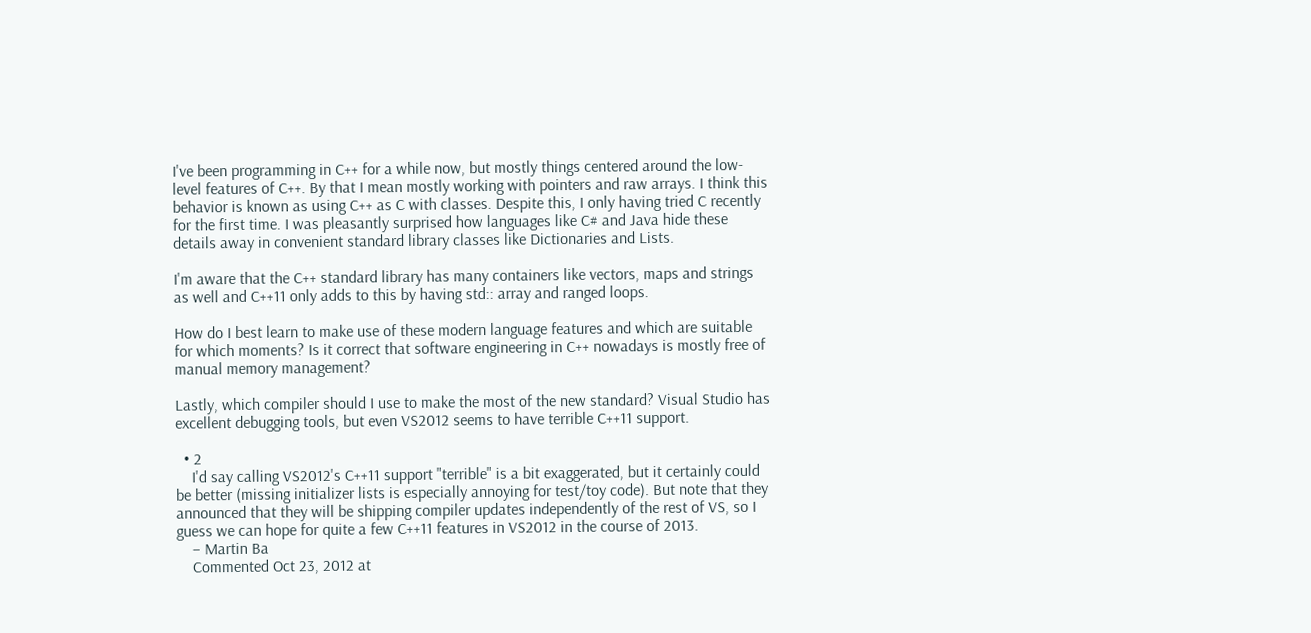I've been programming in C++ for a while now, but mostly things centered around the low-level features of C++. By that I mean mostly working with pointers and raw arrays. I think this behavior is known as using C++ as C with classes. Despite this, I only having tried C recently for the first time. I was pleasantly surprised how languages like C# and Java hide these details away in convenient standard library classes like Dictionaries and Lists.

I'm aware that the C++ standard library has many containers like vectors, maps and strings as well and C++11 only adds to this by having std:: array and ranged loops.

How do I best learn to make use of these modern language features and which are suitable for which moments? Is it correct that software engineering in C++ nowadays is mostly free of manual memory management?

Lastly, which compiler should I use to make the most of the new standard? Visual Studio has excellent debugging tools, but even VS2012 seems to have terrible C++11 support.

  • 2
    I'd say calling VS2012's C++11 support "terrible" is a bit exaggerated, but it certainly could be better (missing initializer lists is especially annoying for test/toy code). But note that they announced that they will be shipping compiler updates independently of the rest of VS, so I guess we can hope for quite a few C++11 features in VS2012 in the course of 2013.
    – Martin Ba
    Commented Oct 23, 2012 at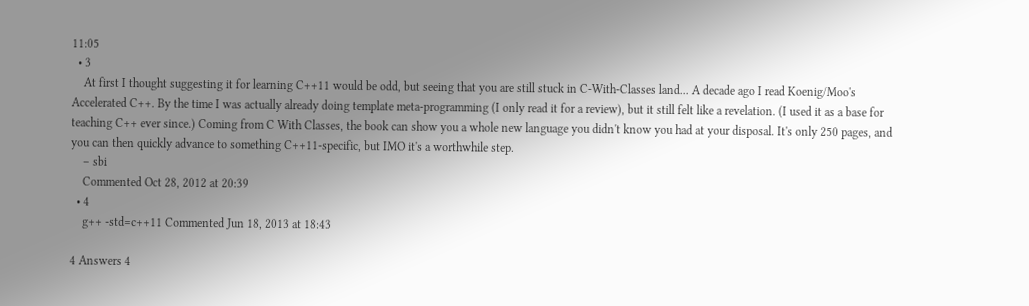11:05
  • 3
    At first I thought suggesting it for learning C++11 would be odd, but seeing that you are still stuck in C-With-Classes land... A decade ago I read Koenig/Moo's Accelerated C++. By the time I was actually already doing template meta-programming (I only read it for a review), but it still felt like a revelation. (I used it as a base for teaching C++ ever since.) Coming from C With Classes, the book can show you a whole new language you didn't know you had at your disposal. It's only 250 pages, and you can then quickly advance to something C++11-specific, but IMO it's a worthwhile step.
    – sbi
    Commented Oct 28, 2012 at 20:39
  • 4
    g++ -std=c++11 Commented Jun 18, 2013 at 18:43

4 Answers 4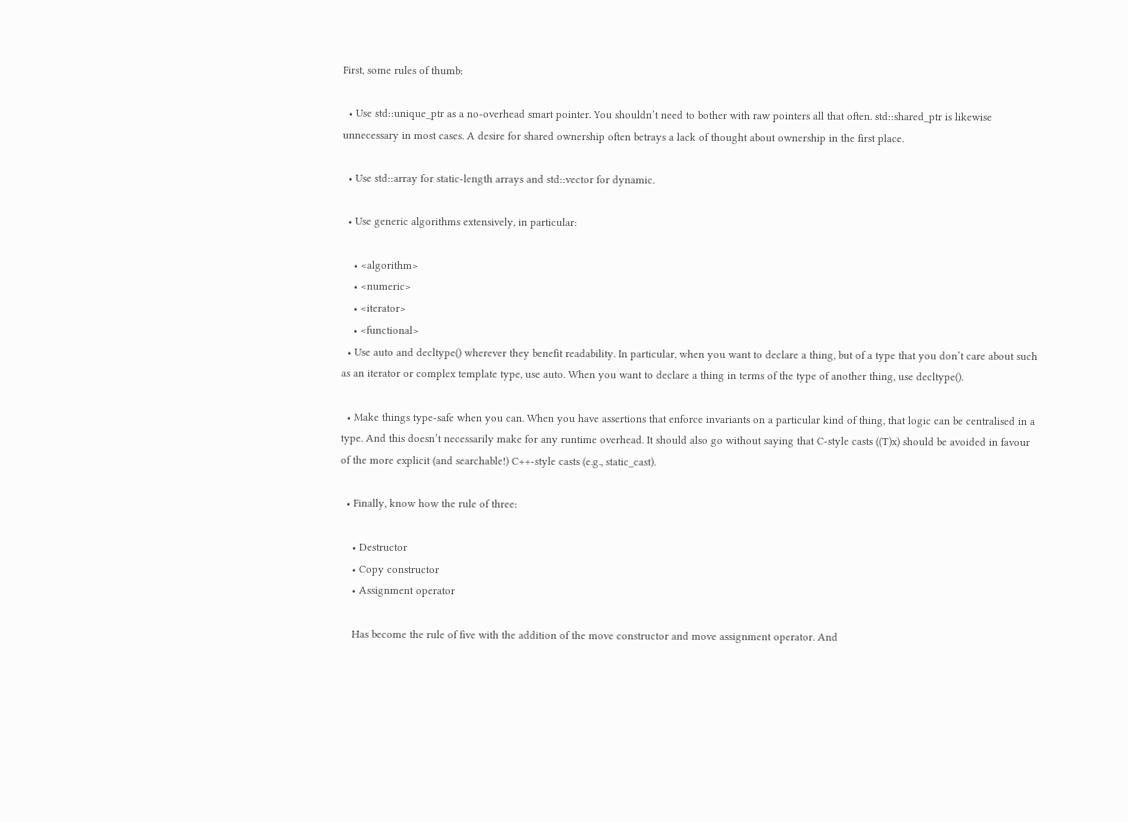First, some rules of thumb:

  • Use std::unique_ptr as a no-overhead smart pointer. You shouldn’t need to bother with raw pointers all that often. std::shared_ptr is likewise unnecessary in most cases. A desire for shared ownership often betrays a lack of thought about ownership in the first place.

  • Use std::array for static-length arrays and std::vector for dynamic.

  • Use generic algorithms extensively, in particular:

    • <algorithm>
    • <numeric>
    • <iterator>
    • <functional>
  • Use auto and decltype() wherever they benefit readability. In particular, when you want to declare a thing, but of a type that you don’t care about such as an iterator or complex template type, use auto. When you want to declare a thing in terms of the type of another thing, use decltype().

  • Make things type-safe when you can. When you have assertions that enforce invariants on a particular kind of thing, that logic can be centralised in a type. And this doesn’t necessarily make for any runtime overhead. It should also go without saying that C-style casts ((T)x) should be avoided in favour of the more explicit (and searchable!) C++-style casts (e.g., static_cast).

  • Finally, know how the rule of three:

    • Destructor
    • Copy constructor
    • Assignment operator

    Has become the rule of five with the addition of the move constructor and move assignment operator. And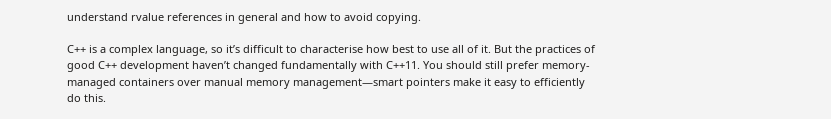understand rvalue references in general and how to avoid copying.

C++ is a complex language, so it’s difficult to characterise how best to use all of it. But the practices of good C++ development haven’t changed fundamentally with C++11. You should still prefer memory-managed containers over manual memory management—smart pointers make it easy to efficiently do this.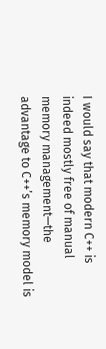I would say that modern C++ is indeed mostly free of manual memory management—the advantage to C++’s memory model is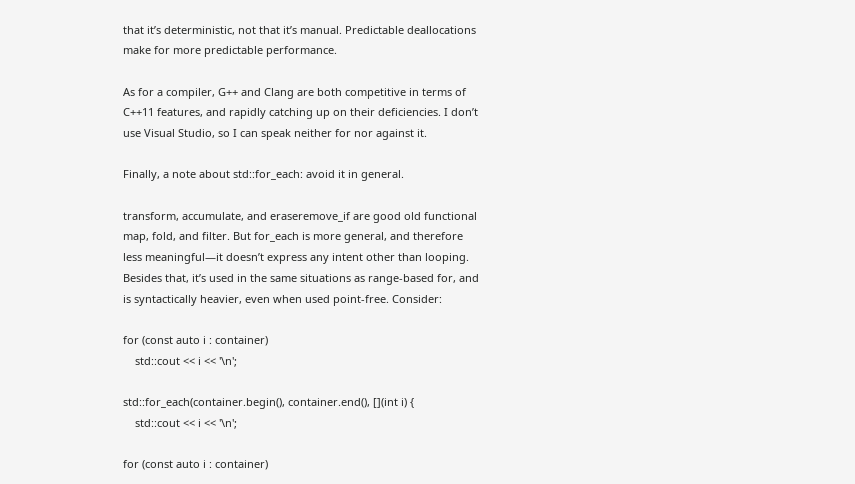that it’s deterministic, not that it’s manual. Predictable deallocations make for more predictable performance.

As for a compiler, G++ and Clang are both competitive in terms of C++11 features, and rapidly catching up on their deficiencies. I don’t use Visual Studio, so I can speak neither for nor against it.

Finally, a note about std::for_each: avoid it in general.

transform, accumulate, and eraseremove_if are good old functional map, fold, and filter. But for_each is more general, and therefore less meaningful—it doesn’t express any intent other than looping. Besides that, it’s used in the same situations as range-based for, and is syntactically heavier, even when used point-free. Consider:

for (const auto i : container)
    std::cout << i << '\n';

std::for_each(container.begin(), container.end(), [](int i) {
    std::cout << i << '\n';

for (const auto i : container)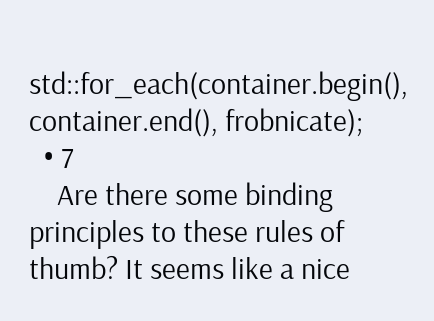std::for_each(container.begin(), container.end(), frobnicate);
  • 7
    Are there some binding principles to these rules of thumb? It seems like a nice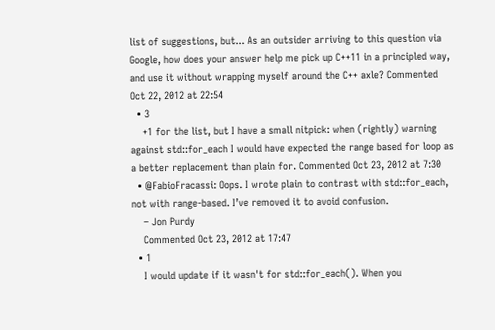list of suggestions, but... As an outsider arriving to this question via Google, how does your answer help me pick up C++11 in a principled way, and use it without wrapping myself around the C++ axle? Commented Oct 22, 2012 at 22:54
  • 3
    +1 for the list, but I have a small nitpick: when (rightly) warning against std::for_each I would have expected the range based for loop as a better replacement than plain for. Commented Oct 23, 2012 at 7:30
  • @FabioFracassi: Oops. I wrote plain to contrast with std::for_each, not with range-based. I’ve removed it to avoid confusion.
    – Jon Purdy
    Commented Oct 23, 2012 at 17:47
  • 1
    I would update if it wasn't for std::for_each(). When you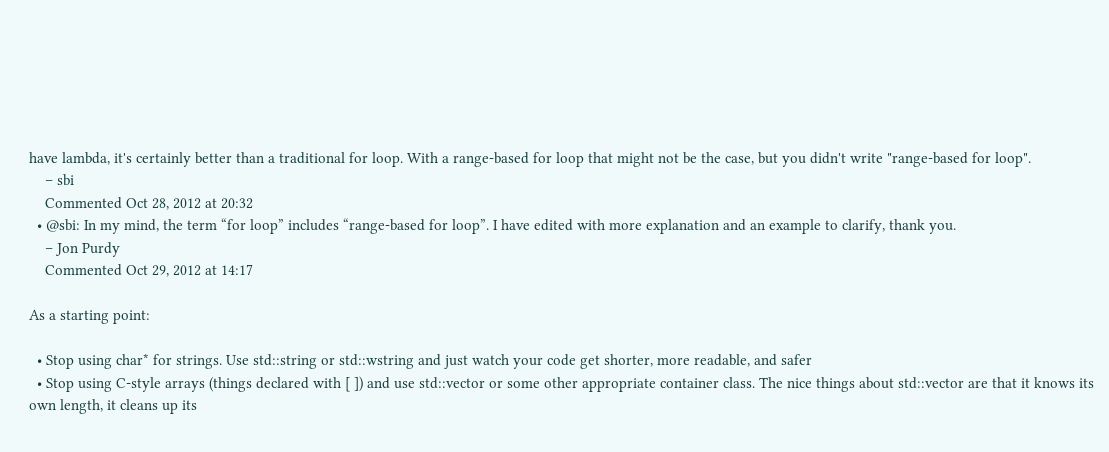have lambda, it's certainly better than a traditional for loop. With a range-based for loop that might not be the case, but you didn't write "range-based for loop".
    – sbi
    Commented Oct 28, 2012 at 20:32
  • @sbi: In my mind, the term “for loop” includes “range-based for loop”. I have edited with more explanation and an example to clarify, thank you.
    – Jon Purdy
    Commented Oct 29, 2012 at 14:17

As a starting point:

  • Stop using char* for strings. Use std::string or std::wstring and just watch your code get shorter, more readable, and safer
  • Stop using C-style arrays (things declared with [ ]) and use std::vector or some other appropriate container class. The nice things about std::vector are that it knows its own length, it cleans up its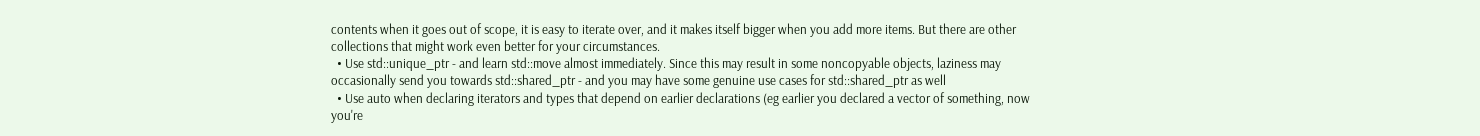contents when it goes out of scope, it is easy to iterate over, and it makes itself bigger when you add more items. But there are other collections that might work even better for your circumstances.
  • Use std::unique_ptr - and learn std::move almost immediately. Since this may result in some noncopyable objects, laziness may occasionally send you towards std::shared_ptr - and you may have some genuine use cases for std::shared_ptr as well
  • Use auto when declaring iterators and types that depend on earlier declarations (eg earlier you declared a vector of something, now you're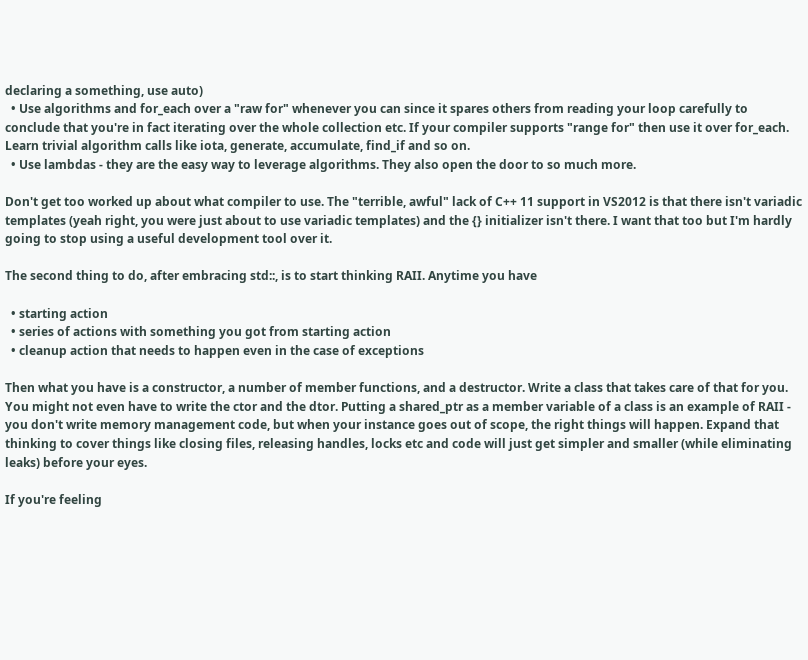declaring a something, use auto)
  • Use algorithms and for_each over a "raw for" whenever you can since it spares others from reading your loop carefully to conclude that you're in fact iterating over the whole collection etc. If your compiler supports "range for" then use it over for_each. Learn trivial algorithm calls like iota, generate, accumulate, find_if and so on.
  • Use lambdas - they are the easy way to leverage algorithms. They also open the door to so much more.

Don't get too worked up about what compiler to use. The "terrible, awful" lack of C++ 11 support in VS2012 is that there isn't variadic templates (yeah right, you were just about to use variadic templates) and the {} initializer isn't there. I want that too but I'm hardly going to stop using a useful development tool over it.

The second thing to do, after embracing std::, is to start thinking RAII. Anytime you have

  • starting action
  • series of actions with something you got from starting action
  • cleanup action that needs to happen even in the case of exceptions

Then what you have is a constructor, a number of member functions, and a destructor. Write a class that takes care of that for you. You might not even have to write the ctor and the dtor. Putting a shared_ptr as a member variable of a class is an example of RAII - you don't write memory management code, but when your instance goes out of scope, the right things will happen. Expand that thinking to cover things like closing files, releasing handles, locks etc and code will just get simpler and smaller (while eliminating leaks) before your eyes.

If you're feeling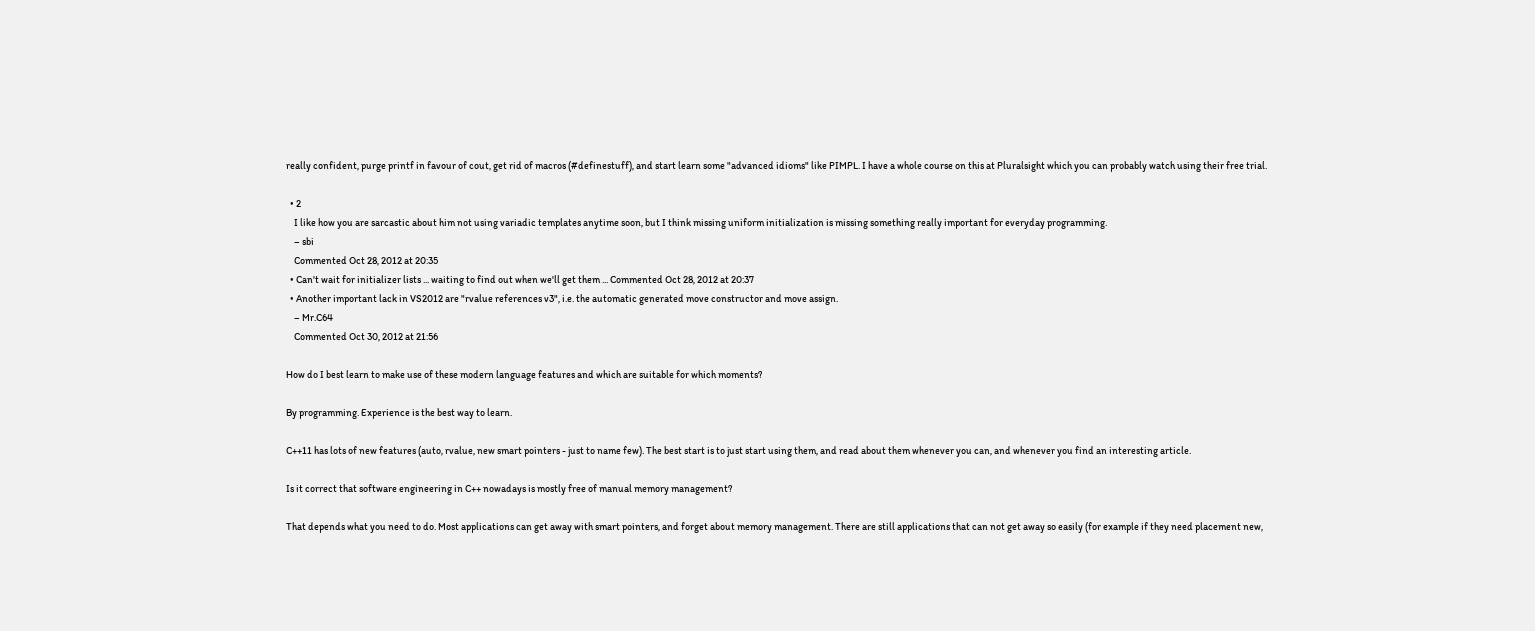really confident, purge printf in favour of cout, get rid of macros (#definestuff), and start learn some "advanced idioms" like PIMPL. I have a whole course on this at Pluralsight which you can probably watch using their free trial.

  • 2
    I like how you are sarcastic about him not using variadic templates anytime soon, but I think missing uniform initialization is missing something really important for everyday programming.
    – sbi
    Commented Oct 28, 2012 at 20:35
  • Can't wait for initializer lists ... waiting to find out when we'll get them ... Commented Oct 28, 2012 at 20:37
  • Another important lack in VS2012 are "rvalue references v3", i.e. the automatic generated move constructor and move assign.
    – Mr.C64
    Commented Oct 30, 2012 at 21:56

How do I best learn to make use of these modern language features and which are suitable for which moments?

By programming. Experience is the best way to learn.

C++11 has lots of new features (auto, rvalue, new smart pointers - just to name few). The best start is to just start using them, and read about them whenever you can, and whenever you find an interesting article.

Is it correct that software engineering in C++ nowadays is mostly free of manual memory management?

That depends what you need to do. Most applications can get away with smart pointers, and forget about memory management. There are still applications that can not get away so easily (for example if they need placement new,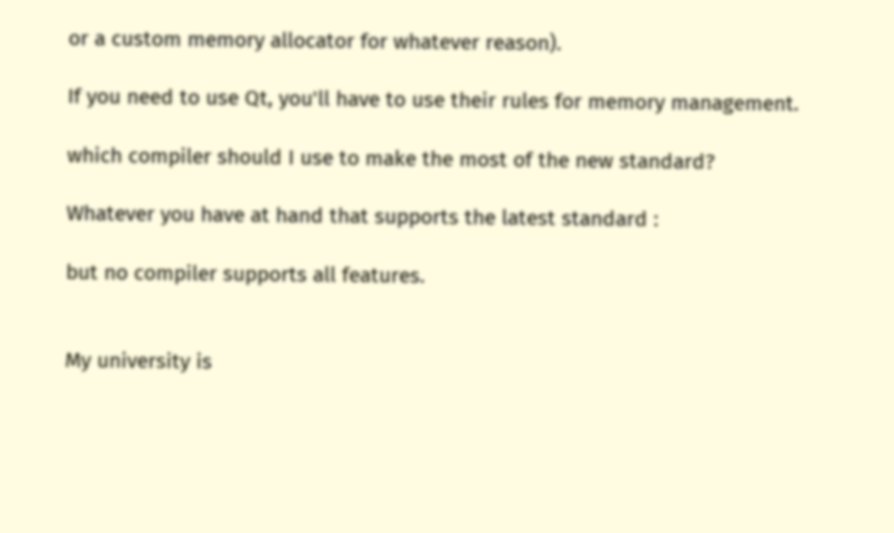or a custom memory allocator for whatever reason).

If you need to use Qt, you'll have to use their rules for memory management.

which compiler should I use to make the most of the new standard?

Whatever you have at hand that supports the latest standard :

but no compiler supports all features.


My university is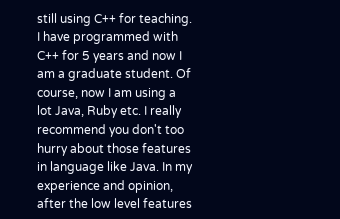still using C++ for teaching. I have programmed with C++ for 5 years and now I am a graduate student. Of course, now I am using a lot Java, Ruby etc. I really recommend you don't too hurry about those features in language like Java. In my experience and opinion, after the low level features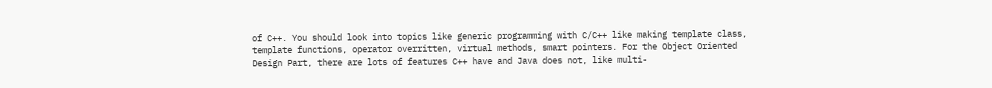of C++. You should look into topics like generic programming with C/C++ like making template class, template functions, operator overritten, virtual methods, smart pointers. For the Object Oriented Design Part, there are lots of features C++ have and Java does not, like multi-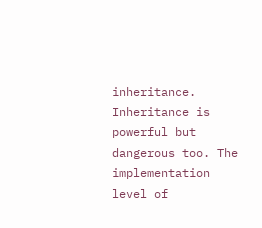inheritance. Inheritance is powerful but dangerous too. The implementation level of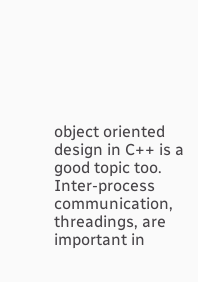object oriented design in C++ is a good topic too. Inter-process communication, threadings, are important in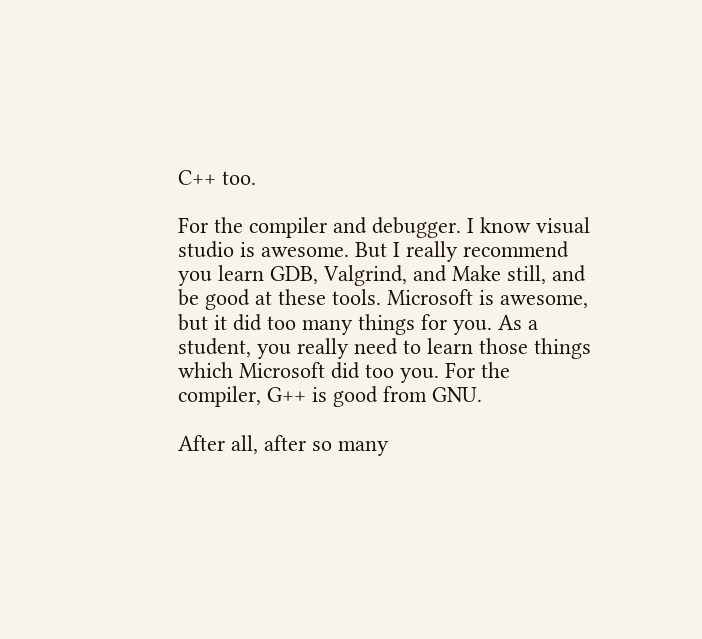C++ too.

For the compiler and debugger. I know visual studio is awesome. But I really recommend you learn GDB, Valgrind, and Make still, and be good at these tools. Microsoft is awesome, but it did too many things for you. As a student, you really need to learn those things which Microsoft did too you. For the compiler, G++ is good from GNU.

After all, after so many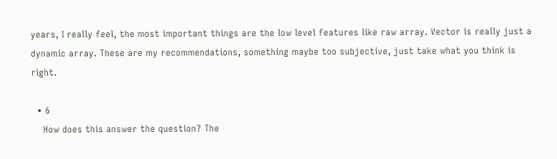years, I really feel, the most important things are the low level features like raw array. Vector is really just a dynamic array. These are my recommendations, something maybe too subjective, just take what you think is right.

  • 6
    How does this answer the question? The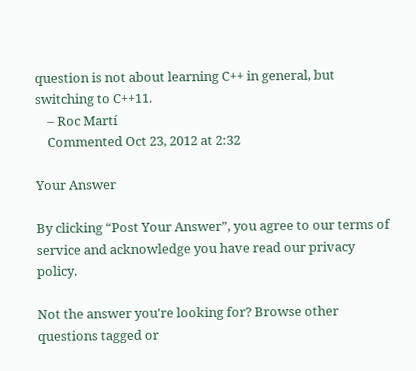question is not about learning C++ in general, but switching to C++11.
    – Roc Martí
    Commented Oct 23, 2012 at 2:32

Your Answer

By clicking “Post Your Answer”, you agree to our terms of service and acknowledge you have read our privacy policy.

Not the answer you're looking for? Browse other questions tagged or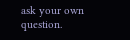ask your own question.